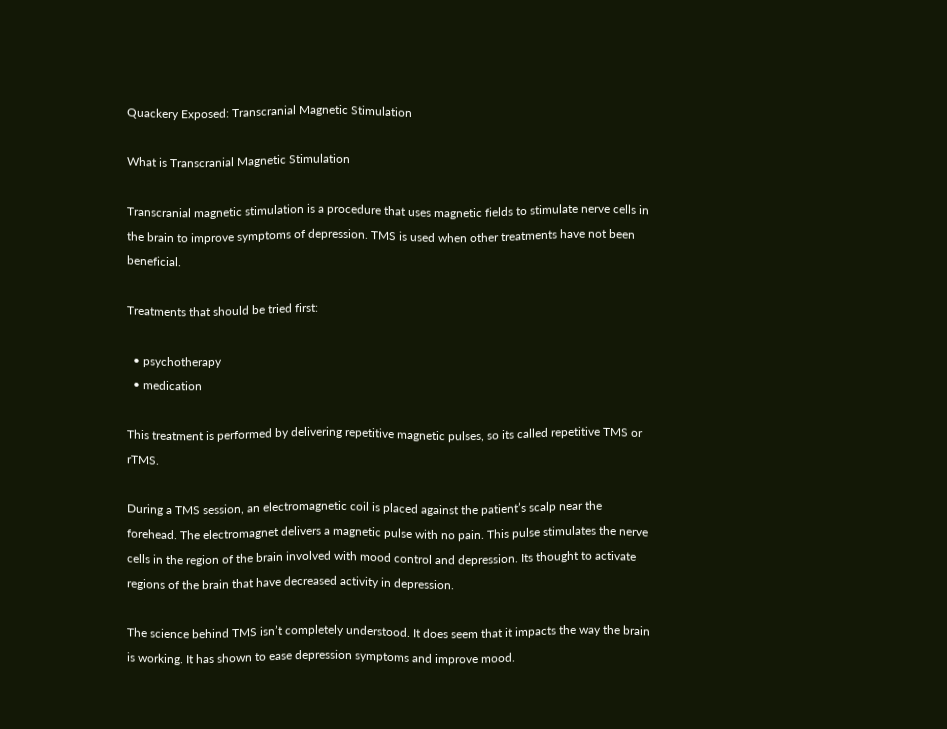Quackery Exposed: Transcranial Magnetic Stimulation

What is Transcranial Magnetic Stimulation

Transcranial magnetic stimulation is a procedure that uses magnetic fields to stimulate nerve cells in the brain to improve symptoms of depression. TMS is used when other treatments have not been beneficial.

Treatments that should be tried first:

  • psychotherapy
  • medication

This treatment is performed by delivering repetitive magnetic pulses, so its called repetitive TMS or rTMS.

During a TMS session, an electromagnetic coil is placed against the patient’s scalp near the forehead. The electromagnet delivers a magnetic pulse with no pain. This pulse stimulates the nerve cells in the region of the brain involved with mood control and depression. Its thought to activate regions of the brain that have decreased activity in depression.

The science behind TMS isn’t completely understood. It does seem that it impacts the way the brain is working. It has shown to ease depression symptoms and improve mood.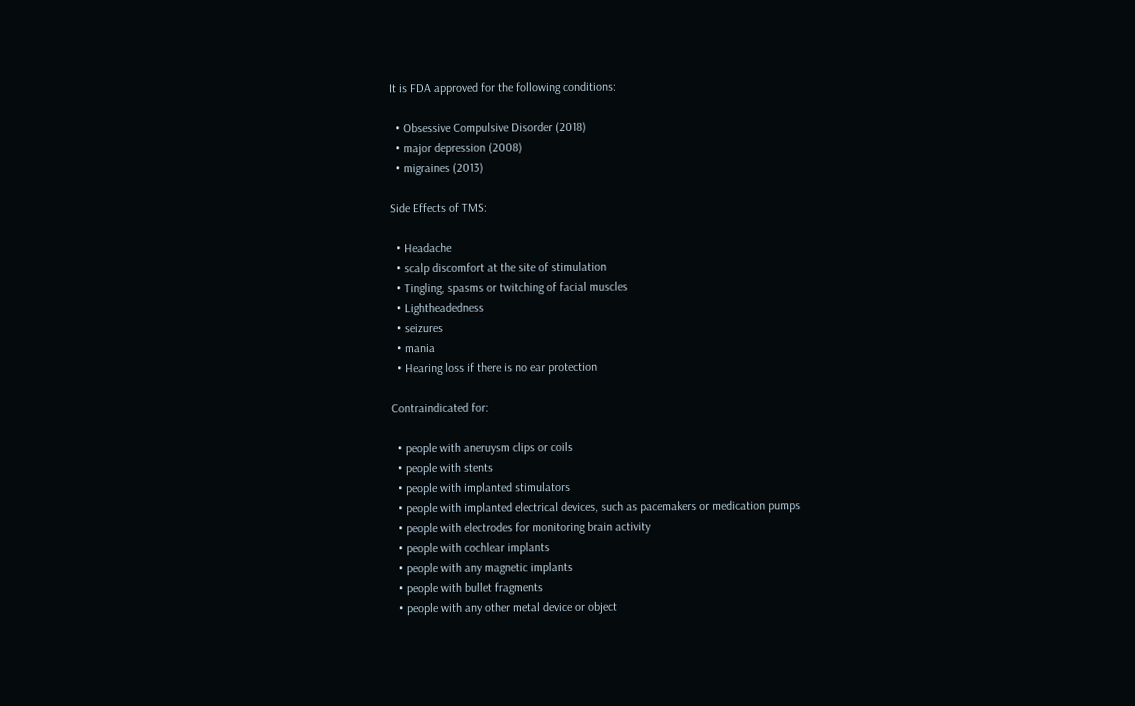It is FDA approved for the following conditions:

  • Obsessive Compulsive Disorder (2018)
  • major depression (2008)
  • migraines (2013)

Side Effects of TMS:

  • Headache
  • scalp discomfort at the site of stimulation
  • Tingling, spasms or twitching of facial muscles
  • Lightheadedness
  • seizures
  • mania
  • Hearing loss if there is no ear protection

Contraindicated for:

  • people with aneruysm clips or coils
  • people with stents
  • people with implanted stimulators
  • people with implanted electrical devices, such as pacemakers or medication pumps
  • people with electrodes for monitoring brain activity
  • people with cochlear implants
  • people with any magnetic implants
  • people with bullet fragments
  • people with any other metal device or object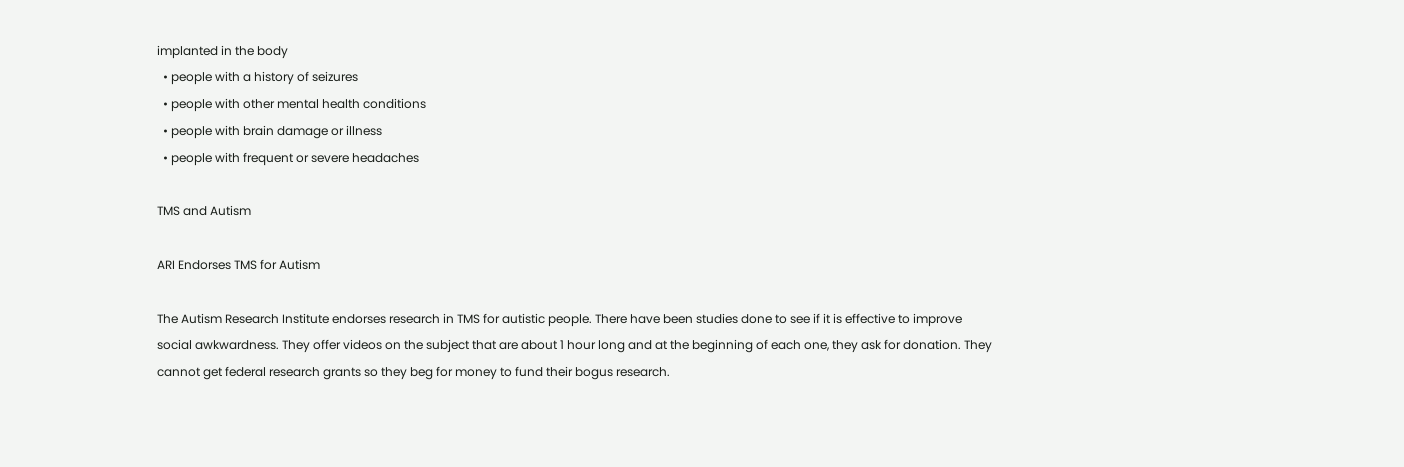implanted in the body
  • people with a history of seizures
  • people with other mental health conditions
  • people with brain damage or illness
  • people with frequent or severe headaches

TMS and Autism

ARI Endorses TMS for Autism

The Autism Research Institute endorses research in TMS for autistic people. There have been studies done to see if it is effective to improve social awkwardness. They offer videos on the subject that are about 1 hour long and at the beginning of each one, they ask for donation. They cannot get federal research grants so they beg for money to fund their bogus research.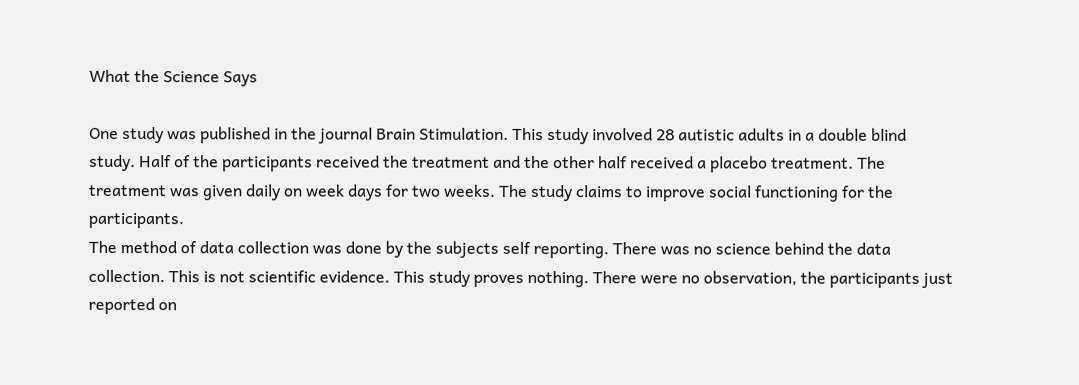What the Science Says

One study was published in the journal Brain Stimulation. This study involved 28 autistic adults in a double blind study. Half of the participants received the treatment and the other half received a placebo treatment. The treatment was given daily on week days for two weeks. The study claims to improve social functioning for the participants.
The method of data collection was done by the subjects self reporting. There was no science behind the data collection. This is not scientific evidence. This study proves nothing. There were no observation, the participants just reported on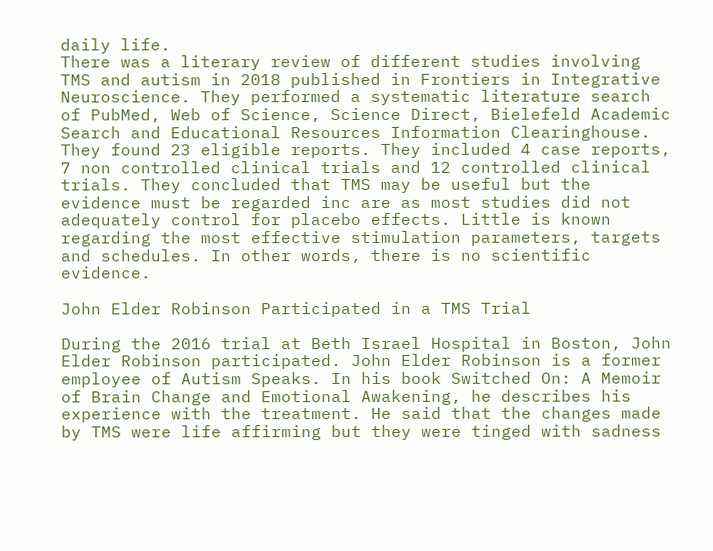daily life.
There was a literary review of different studies involving TMS and autism in 2018 published in Frontiers in Integrative Neuroscience. They performed a systematic literature search of PubMed, Web of Science, Science Direct, Bielefeld Academic Search and Educational Resources Information Clearinghouse. They found 23 eligible reports. They included 4 case reports, 7 non controlled clinical trials and 12 controlled clinical trials. They concluded that TMS may be useful but the evidence must be regarded inc are as most studies did not adequately control for placebo effects. Little is known regarding the most effective stimulation parameters, targets and schedules. In other words, there is no scientific evidence.

John Elder Robinson Participated in a TMS Trial

During the 2016 trial at Beth Israel Hospital in Boston, John Elder Robinson participated. John Elder Robinson is a former employee of Autism Speaks. In his book Switched On: A Memoir of Brain Change and Emotional Awakening, he describes his experience with the treatment. He said that the changes made by TMS were life affirming but they were tinged with sadness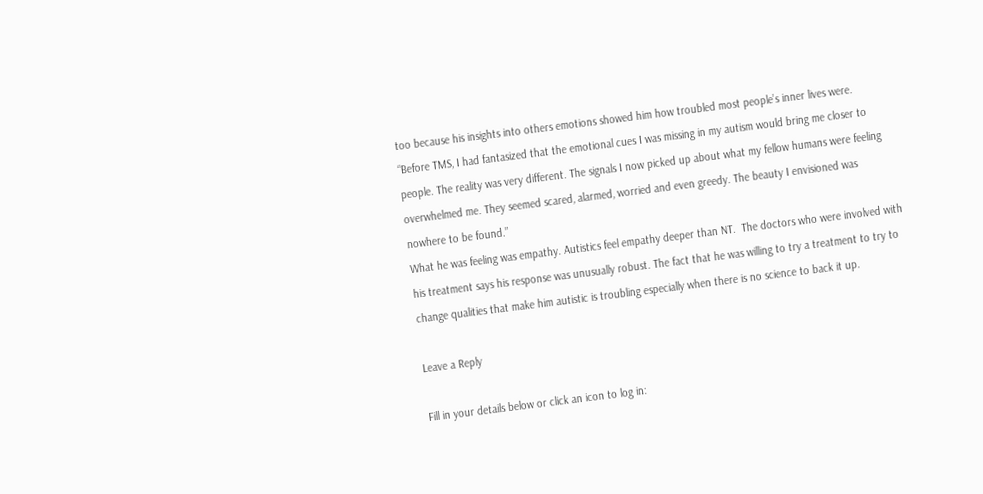too because his insights into others emotions showed him how troubled most people’s inner lives were.
“Before TMS, I had fantasized that the emotional cues I was missing in my autism would bring me closer to people. The reality was very different. The signals I now picked up about what my fellow humans were feeling overwhelmed me. They seemed scared, alarmed, worried and even greedy. The beauty I envisioned was nowhere to be found.”
What he was feeling was empathy. Autistics feel empathy deeper than NT.  The doctors who were involved with his treatment says his response was unusually robust. The fact that he was willing to try a treatment to try to change qualities that make him autistic is troubling especially when there is no science to back it up.

Leave a Reply

Fill in your details below or click an icon to log in: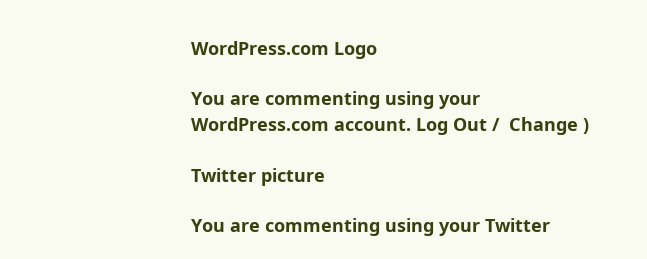WordPress.com Logo

You are commenting using your WordPress.com account. Log Out /  Change )

Twitter picture

You are commenting using your Twitter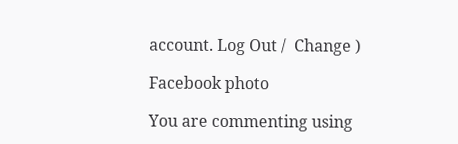account. Log Out /  Change )

Facebook photo

You are commenting using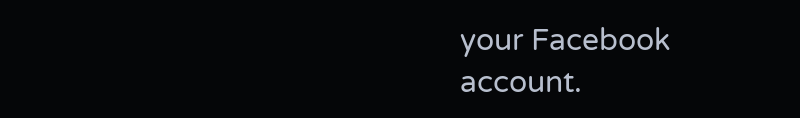your Facebook account.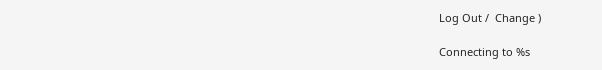Log Out /  Change )

Connecting to %s